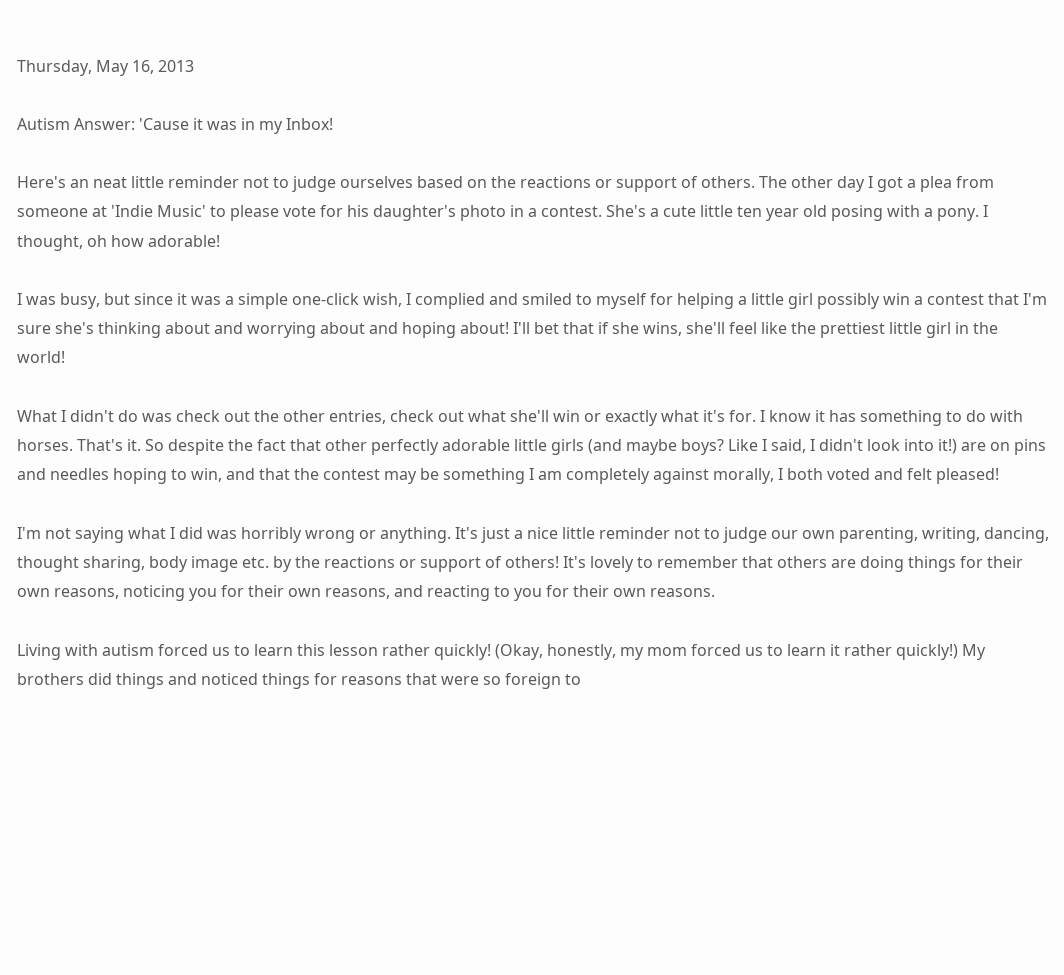Thursday, May 16, 2013

Autism Answer: 'Cause it was in my Inbox!

Here's an neat little reminder not to judge ourselves based on the reactions or support of others. The other day I got a plea from someone at 'Indie Music' to please vote for his daughter's photo in a contest. She's a cute little ten year old posing with a pony. I thought, oh how adorable!

I was busy, but since it was a simple one-click wish, I complied and smiled to myself for helping a little girl possibly win a contest that I'm sure she's thinking about and worrying about and hoping about! I'll bet that if she wins, she'll feel like the prettiest little girl in the world!

What I didn't do was check out the other entries, check out what she'll win or exactly what it's for. I know it has something to do with horses. That's it. So despite the fact that other perfectly adorable little girls (and maybe boys? Like I said, I didn't look into it!) are on pins and needles hoping to win, and that the contest may be something I am completely against morally, I both voted and felt pleased!

I'm not saying what I did was horribly wrong or anything. It's just a nice little reminder not to judge our own parenting, writing, dancing, thought sharing, body image etc. by the reactions or support of others! It's lovely to remember that others are doing things for their own reasons, noticing you for their own reasons, and reacting to you for their own reasons.

Living with autism forced us to learn this lesson rather quickly! (Okay, honestly, my mom forced us to learn it rather quickly!) My brothers did things and noticed things for reasons that were so foreign to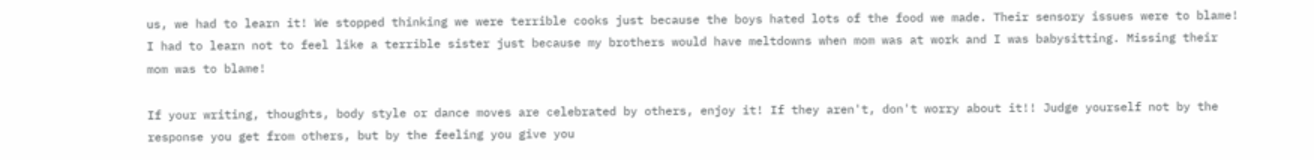us, we had to learn it! We stopped thinking we were terrible cooks just because the boys hated lots of the food we made. Their sensory issues were to blame! I had to learn not to feel like a terrible sister just because my brothers would have meltdowns when mom was at work and I was babysitting. Missing their mom was to blame!

If your writing, thoughts, body style or dance moves are celebrated by others, enjoy it! If they aren't, don't worry about it!! Judge yourself not by the response you get from others, but by the feeling you give you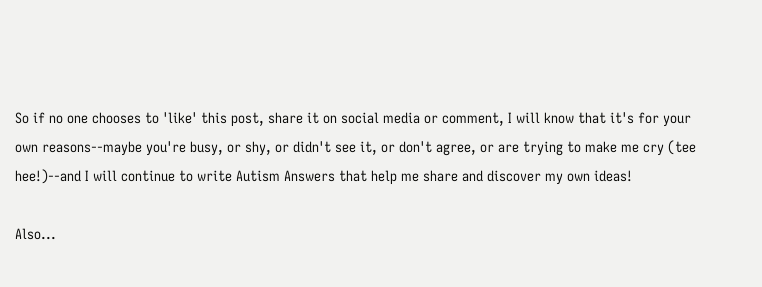So if no one chooses to 'like' this post, share it on social media or comment, I will know that it's for your own reasons--maybe you're busy, or shy, or didn't see it, or don't agree, or are trying to make me cry (tee hee!)--and I will continue to write Autism Answers that help me share and discover my own ideas!

Also...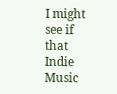I might see if that Indie Music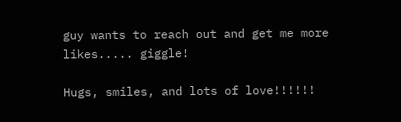guy wants to reach out and get me more likes..... giggle!

Hugs, smiles, and lots of love!!!!!!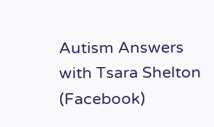Autism Answers with Tsara Shelton (Facebook)